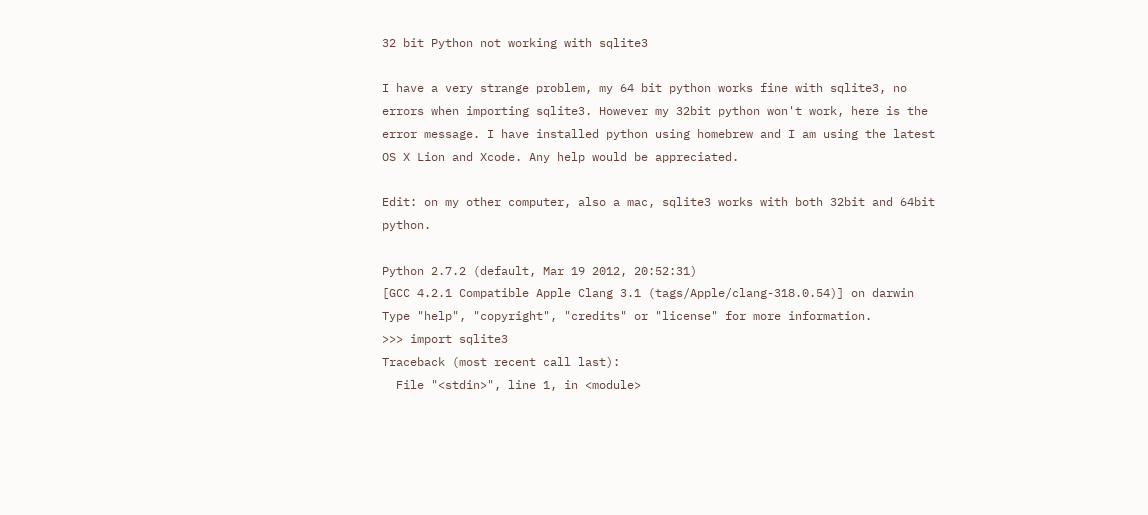32 bit Python not working with sqlite3

I have a very strange problem, my 64 bit python works fine with sqlite3, no errors when importing sqlite3. However my 32bit python won't work, here is the error message. I have installed python using homebrew and I am using the latest OS X Lion and Xcode. Any help would be appreciated.

Edit: on my other computer, also a mac, sqlite3 works with both 32bit and 64bit python.

Python 2.7.2 (default, Mar 19 2012, 20:52:31)
[GCC 4.2.1 Compatible Apple Clang 3.1 (tags/Apple/clang-318.0.54)] on darwin
Type "help", "copyright", "credits" or "license" for more information.
>>> import sqlite3
Traceback (most recent call last):
  File "<stdin>", line 1, in <module>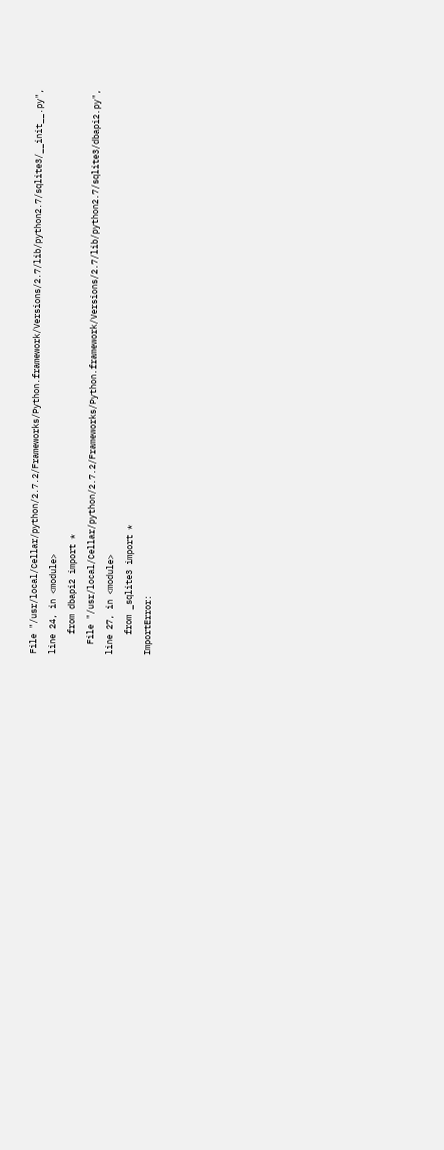File "/usr/local/Cellar/python/2.7.2/Frameworks/Python.framework/Versions/2.7/lib/python2.7/sqlite3/__init__.py", line 24, in <module>
    from dbapi2 import *
  File "/usr/local/Cellar/python/2.7.2/Frameworks/Python.framework/Versions/2.7/lib/python2.7/sqlite3/dbapi2.py", line 27, in <module>
    from _sqlite3 import *
ImportError: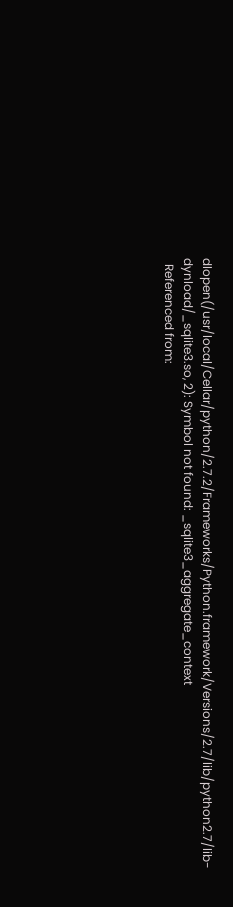dlopen(/usr/local/Cellar/python/2.7.2/Frameworks/Python.framework/Versions/2.7/lib/python2.7/lib-dynload/_sqlite3.so, 2): Symbol not found: _sqlite3_aggregate_context
  Referenced from: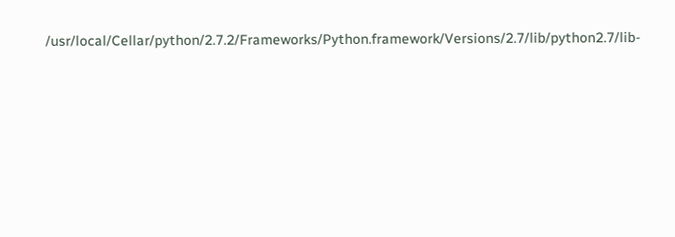/usr/local/Cellar/python/2.7.2/Frameworks/Python.framework/Versions/2.7/lib/python2.7/lib-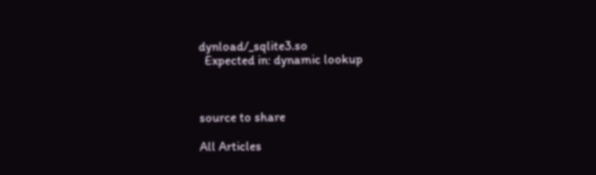dynload/_sqlite3.so
  Expected in: dynamic lookup



source to share

All Articles